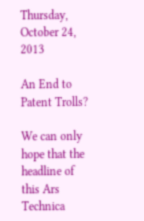Thursday, October 24, 2013

An End to Patent Trolls?

We can only hope that the headline of this Ars Technica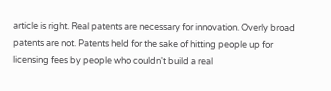article is right. Real patents are necessary for innovation. Overly broad patents are not. Patents held for the sake of hitting people up for licensing fees by people who couldn't build a real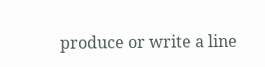produce or write a line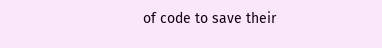of code to save their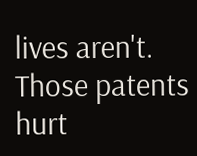lives aren't. Those patents hurt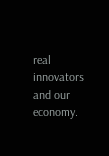real innovators and our economy.